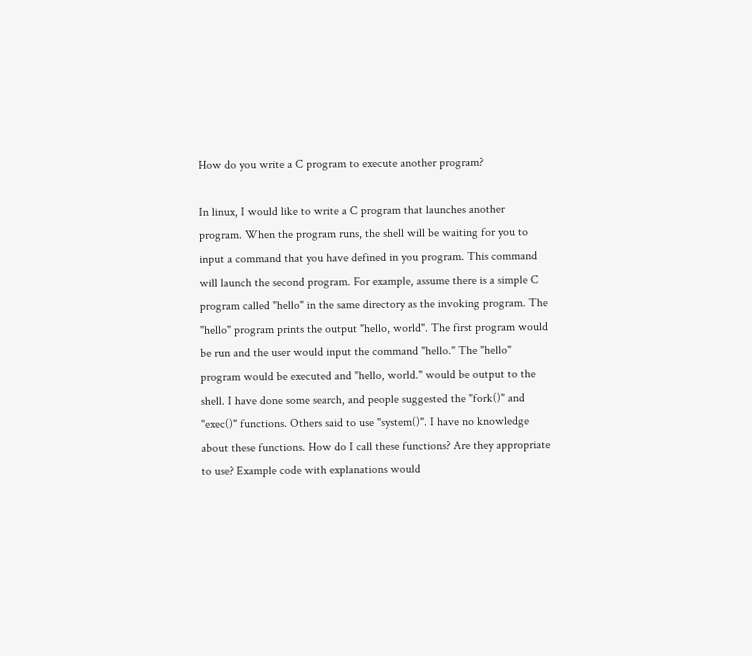How do you write a C program to execute another program?

In linux, I would like to write a C program that launches another program. When the program runs, the shell will be waiting for you to input a command that you have defined in you program. This command will launch the second program. For example, assume there is a simple C program called "hello" in the same directory as the invoking program. The "hello" program prints the output "hello, world". The first program would be run and the user would input the command "hello." The "hello" program would be executed and "hello, world." would be output to the shell. I have done some search, and people suggested the "fork()" and "exec()" functions. Others said to use "system()". I have no knowledge about these functions. How do I call these functions? Are they appropriate to use? Example code with explanations would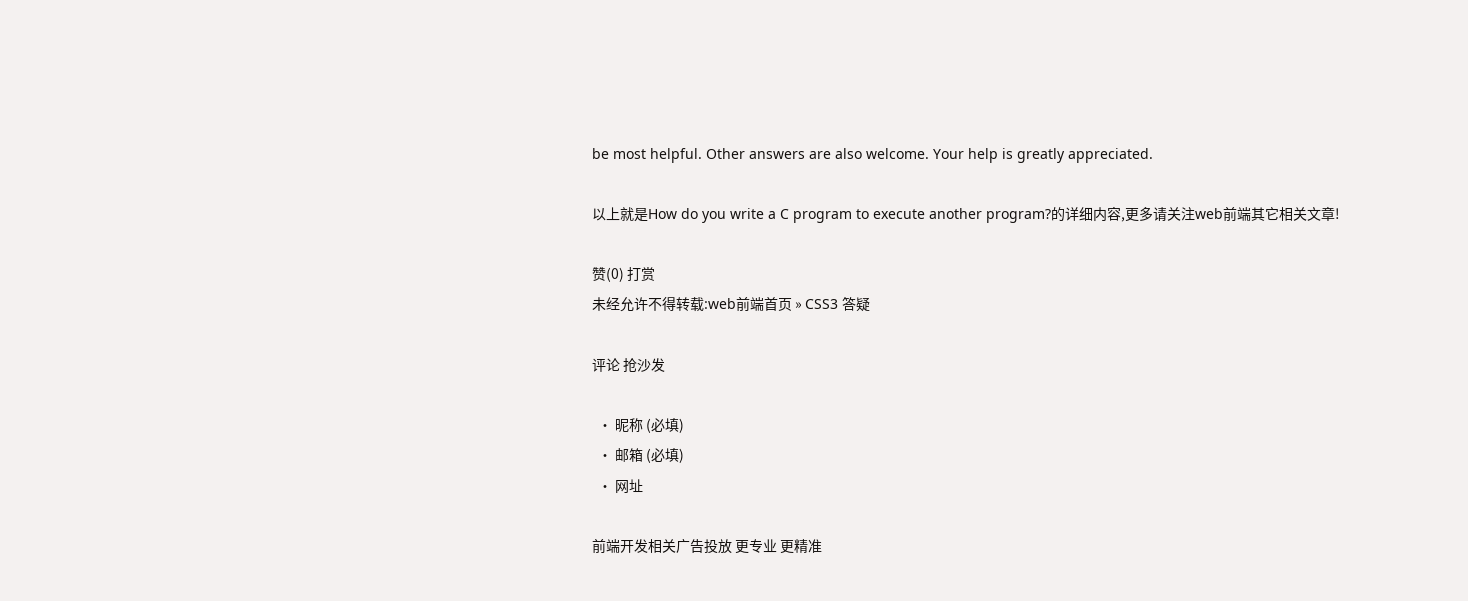be most helpful. Other answers are also welcome. Your help is greatly appreciated.

以上就是How do you write a C program to execute another program?的详细内容,更多请关注web前端其它相关文章!

赞(0) 打赏
未经允许不得转载:web前端首页 » CSS3 答疑

评论 抢沙发

  • 昵称 (必填)
  • 邮箱 (必填)
  • 网址

前端开发相关广告投放 更专业 更精准